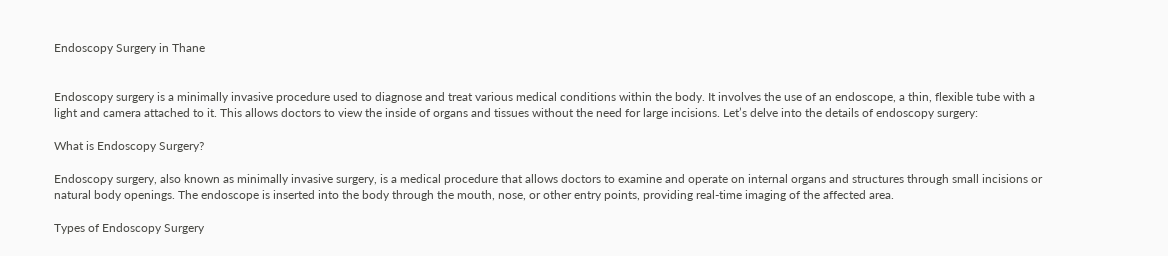Endoscopy Surgery in Thane


Endoscopy surgery is a minimally invasive procedure used to diagnose and treat various medical conditions within the body. It involves the use of an endoscope, a thin, flexible tube with a light and camera attached to it. This allows doctors to view the inside of organs and tissues without the need for large incisions. Let’s delve into the details of endoscopy surgery:

What is Endoscopy Surgery?

Endoscopy surgery, also known as minimally invasive surgery, is a medical procedure that allows doctors to examine and operate on internal organs and structures through small incisions or natural body openings. The endoscope is inserted into the body through the mouth, nose, or other entry points, providing real-time imaging of the affected area.

Types of Endoscopy Surgery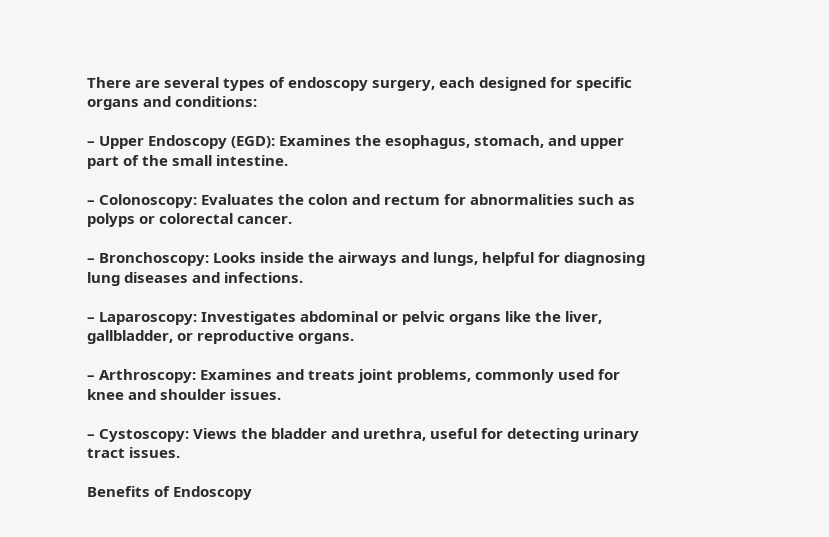There are several types of endoscopy surgery, each designed for specific organs and conditions:

– Upper Endoscopy (EGD): Examines the esophagus, stomach, and upper part of the small intestine.

– Colonoscopy: Evaluates the colon and rectum for abnormalities such as polyps or colorectal cancer.

– Bronchoscopy: Looks inside the airways and lungs, helpful for diagnosing lung diseases and infections.

– Laparoscopy: Investigates abdominal or pelvic organs like the liver, gallbladder, or reproductive organs.

– Arthroscopy: Examines and treats joint problems, commonly used for knee and shoulder issues.

– Cystoscopy: Views the bladder and urethra, useful for detecting urinary tract issues.

Benefits of Endoscopy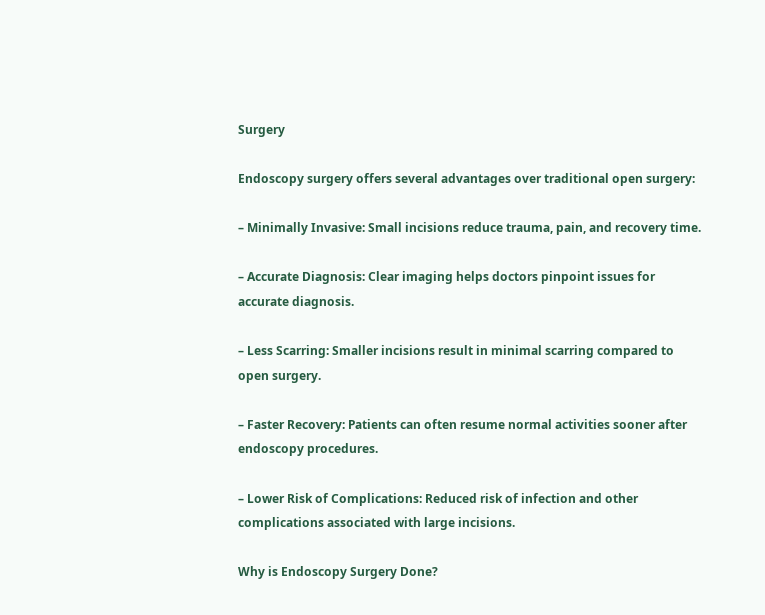Surgery

Endoscopy surgery offers several advantages over traditional open surgery:

– Minimally Invasive: Small incisions reduce trauma, pain, and recovery time.

– Accurate Diagnosis: Clear imaging helps doctors pinpoint issues for accurate diagnosis.

– Less Scarring: Smaller incisions result in minimal scarring compared to open surgery.

– Faster Recovery: Patients can often resume normal activities sooner after endoscopy procedures.

– Lower Risk of Complications: Reduced risk of infection and other complications associated with large incisions.

Why is Endoscopy Surgery Done?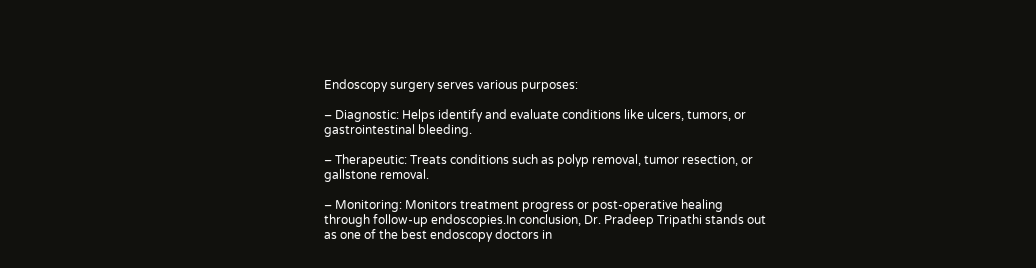Endoscopy surgery serves various purposes:

– Diagnostic: Helps identify and evaluate conditions like ulcers, tumors, or gastrointestinal bleeding.

– Therapeutic: Treats conditions such as polyp removal, tumor resection, or gallstone removal.

– Monitoring: Monitors treatment progress or post-operative healing through follow-up endoscopies.In conclusion, Dr. Pradeep Tripathi stands out as one of the best endoscopy doctors in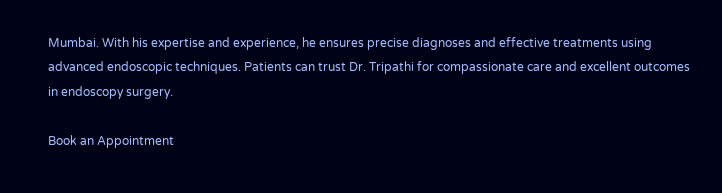Mumbai. With his expertise and experience, he ensures precise diagnoses and effective treatments using advanced endoscopic techniques. Patients can trust Dr. Tripathi for compassionate care and excellent outcomes in endoscopy surgery.

Book an Appointment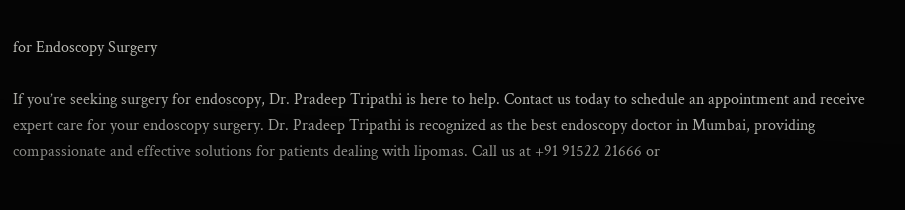for Endoscopy Surgery

If you’re seeking surgery for endoscopy, Dr. Pradeep Tripathi is here to help. Contact us today to schedule an appointment and receive expert care for your endoscopy surgery. Dr. Pradeep Tripathi is recognized as the best endoscopy doctor in Mumbai, providing compassionate and effective solutions for patients dealing with lipomas. Call us at +91 91522 21666 or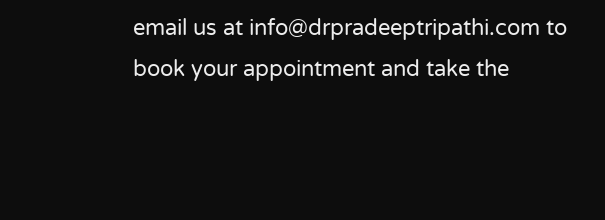email us at info@drpradeeptripathi.com to book your appointment and take the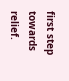first step towards relief.